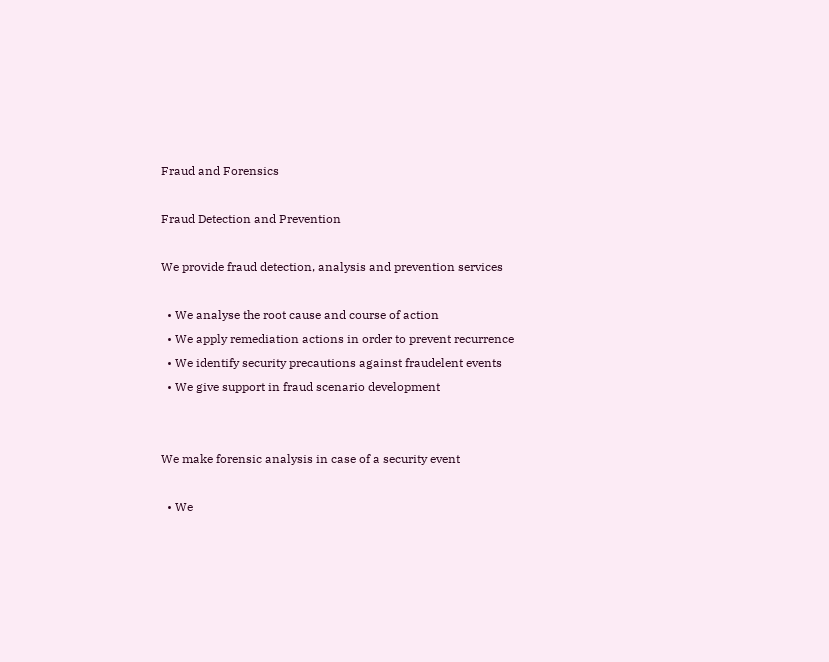Fraud and Forensics

Fraud Detection and Prevention

We provide fraud detection, analysis and prevention services

  • We analyse the root cause and course of action
  • We apply remediation actions in order to prevent recurrence
  • We identify security precautions against fraudelent events
  • We give support in fraud scenario development


We make forensic analysis in case of a security event

  • We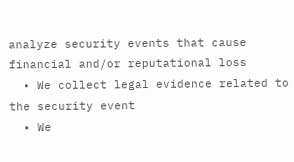analyze security events that cause financial and/or reputational loss
  • We collect legal evidence related to the security event
  • We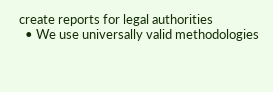create reports for legal authorities
  • We use universally valid methodologies